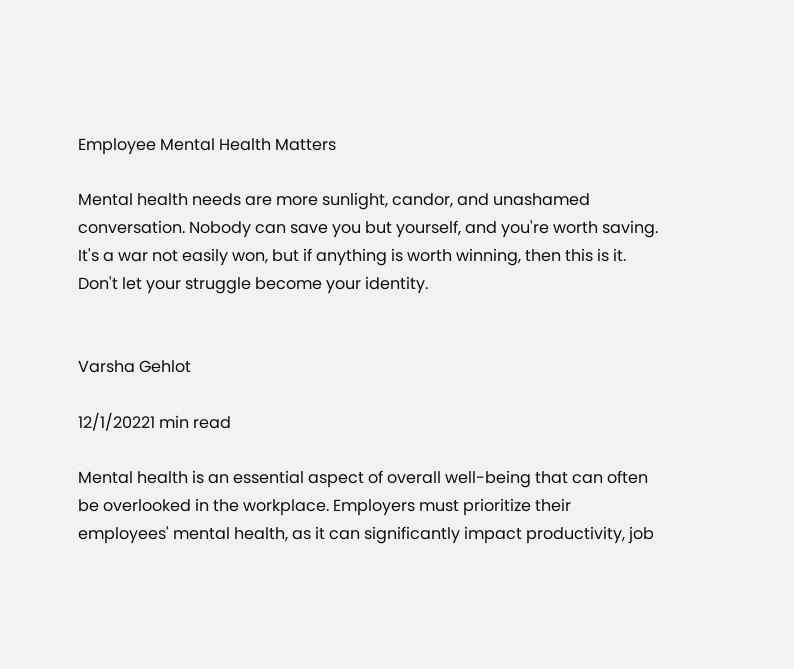Employee Mental Health Matters

Mental health needs are more sunlight, candor, and unashamed conversation. Nobody can save you but yourself, and you're worth saving. It's a war not easily won, but if anything is worth winning, then this is it. Don't let your struggle become your identity.


Varsha Gehlot

12/1/20221 min read

Mental health is an essential aspect of overall well-being that can often be overlooked in the workplace. Employers must prioritize their employees' mental health, as it can significantly impact productivity, job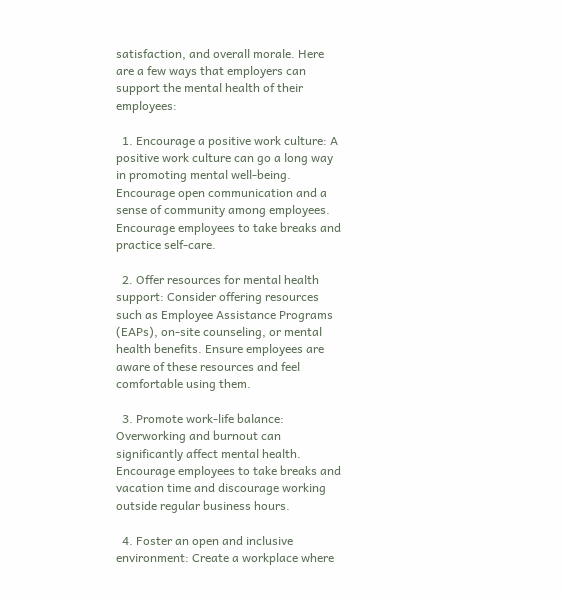satisfaction, and overall morale. Here are a few ways that employers can support the mental health of their employees:

  1. Encourage a positive work culture: A positive work culture can go a long way in promoting mental well-being. Encourage open communication and a sense of community among employees. Encourage employees to take breaks and practice self-care.

  2. Offer resources for mental health support: Consider offering resources such as Employee Assistance Programs (EAPs), on-site counseling, or mental health benefits. Ensure employees are aware of these resources and feel comfortable using them.

  3. Promote work-life balance: Overworking and burnout can significantly affect mental health. Encourage employees to take breaks and vacation time and discourage working outside regular business hours.

  4. Foster an open and inclusive environment: Create a workplace where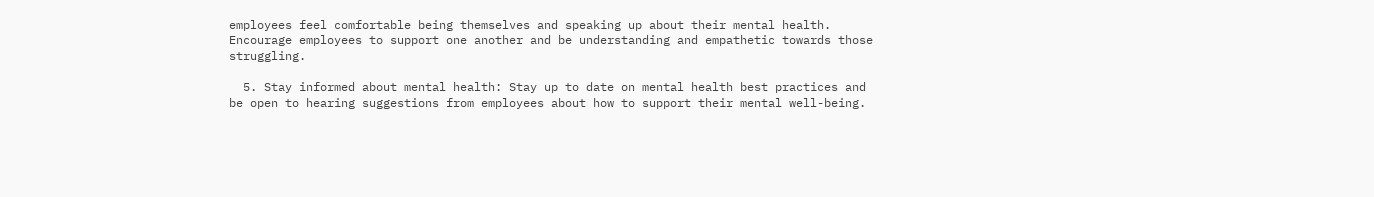employees feel comfortable being themselves and speaking up about their mental health. Encourage employees to support one another and be understanding and empathetic towards those struggling.

  5. Stay informed about mental health: Stay up to date on mental health best practices and be open to hearing suggestions from employees about how to support their mental well-being.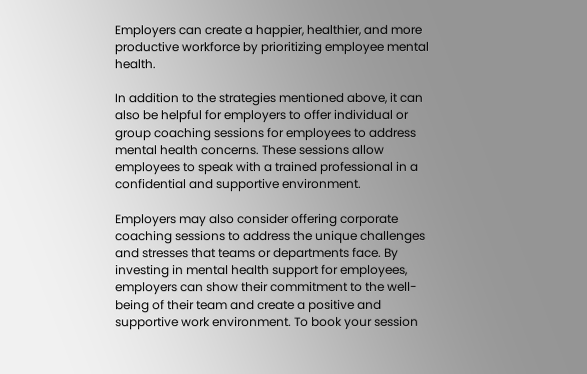Employers can create a happier, healthier, and more productive workforce by prioritizing employee mental health.

In addition to the strategies mentioned above, it can also be helpful for employers to offer individual or group coaching sessions for employees to address mental health concerns. These sessions allow employees to speak with a trained professional in a confidential and supportive environment.

Employers may also consider offering corporate coaching sessions to address the unique challenges and stresses that teams or departments face. By investing in mental health support for employees, employers can show their commitment to the well-being of their team and create a positive and supportive work environment. To book your session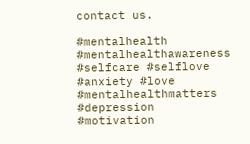contact us.

#mentalhealth #mentalhealthawareness #selfcare #selflove #anxiety #love #mentalhealthmatters #depression #motivation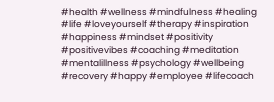#health #wellness #mindfulness #healing #life #loveyourself #therapy #inspiration #happiness #mindset #positivity #positivevibes #coaching #meditation #mentalillness #psychology #wellbeing #recovery #happy #employee #lifecoach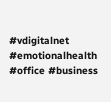#vdigitalnet #emotionalhealth #office #business